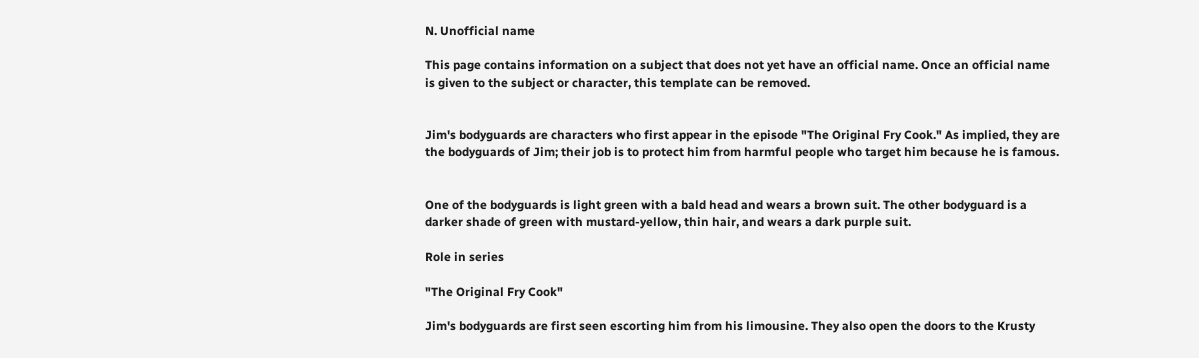N. Unofficial name

This page contains information on a subject that does not yet have an official name. Once an official name is given to the subject or character, this template can be removed.


Jim's bodyguards are characters who first appear in the episode "The Original Fry Cook." As implied, they are the bodyguards of Jim; their job is to protect him from harmful people who target him because he is famous.


One of the bodyguards is light green with a bald head and wears a brown suit. The other bodyguard is a darker shade of green with mustard-yellow, thin hair, and wears a dark purple suit.

Role in series

"The Original Fry Cook"

Jim's bodyguards are first seen escorting him from his limousine. They also open the doors to the Krusty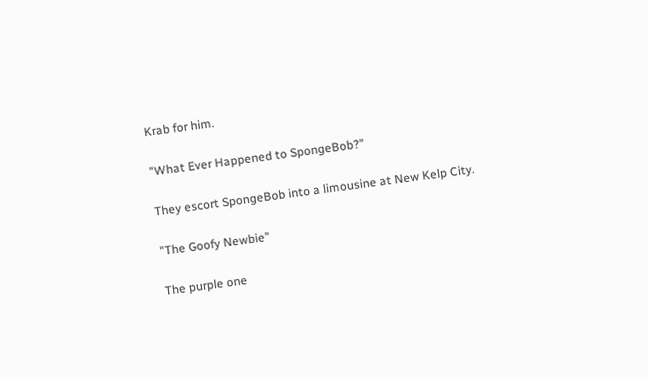Krab for him.

"What Ever Happened to SpongeBob?"

They escort SpongeBob into a limousine at New Kelp City.

"The Goofy Newbie"

The purple one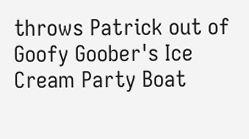throws Patrick out of Goofy Goober's Ice Cream Party Boat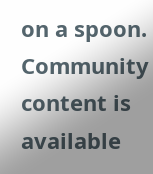on a spoon.
Community content is available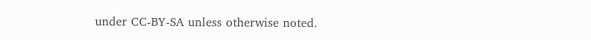under CC-BY-SA unless otherwise noted.